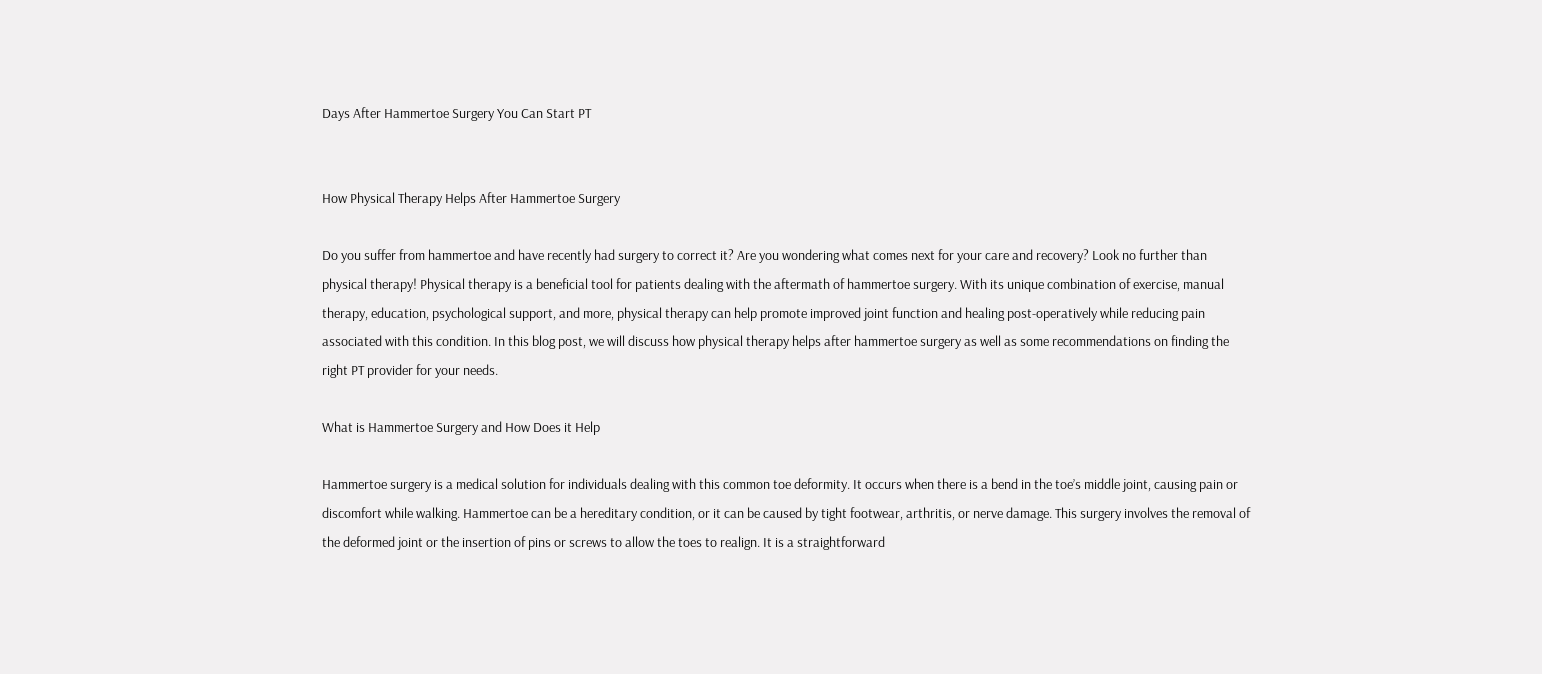Days After Hammertoe Surgery You Can Start PT


How Physical Therapy Helps After Hammertoe Surgery

Do you suffer from hammertoe and have recently had surgery to correct it? Are you wondering what comes next for your care and recovery? Look no further than physical therapy! Physical therapy is a beneficial tool for patients dealing with the aftermath of hammertoe surgery. With its unique combination of exercise, manual therapy, education, psychological support, and more, physical therapy can help promote improved joint function and healing post-operatively while reducing pain associated with this condition. In this blog post, we will discuss how physical therapy helps after hammertoe surgery as well as some recommendations on finding the right PT provider for your needs.

What is Hammertoe Surgery and How Does it Help

Hammertoe surgery is a medical solution for individuals dealing with this common toe deformity. It occurs when there is a bend in the toe’s middle joint, causing pain or discomfort while walking. Hammertoe can be a hereditary condition, or it can be caused by tight footwear, arthritis, or nerve damage. This surgery involves the removal of the deformed joint or the insertion of pins or screws to allow the toes to realign. It is a straightforward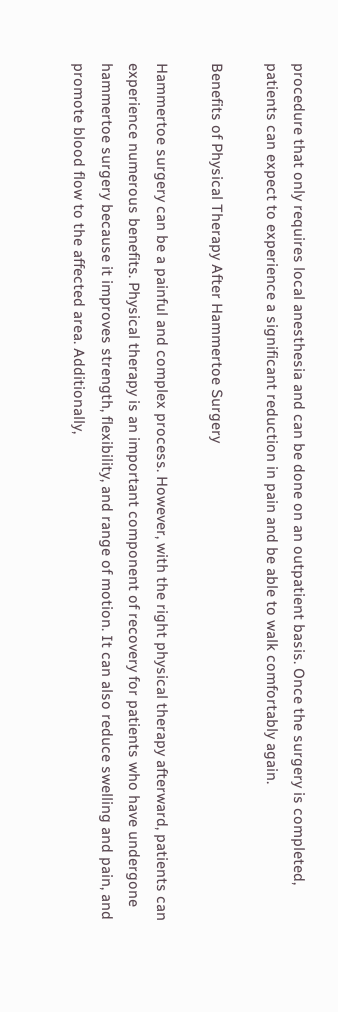procedure that only requires local anesthesia and can be done on an outpatient basis. Once the surgery is completed, patients can expect to experience a significant reduction in pain and be able to walk comfortably again.

Benefits of Physical Therapy After Hammertoe Surgery

Hammertoe surgery can be a painful and complex process. However, with the right physical therapy afterward, patients can experience numerous benefits. Physical therapy is an important component of recovery for patients who have undergone hammertoe surgery because it improves strength, flexibility, and range of motion. It can also reduce swelling and pain, and promote blood flow to the affected area. Additionally,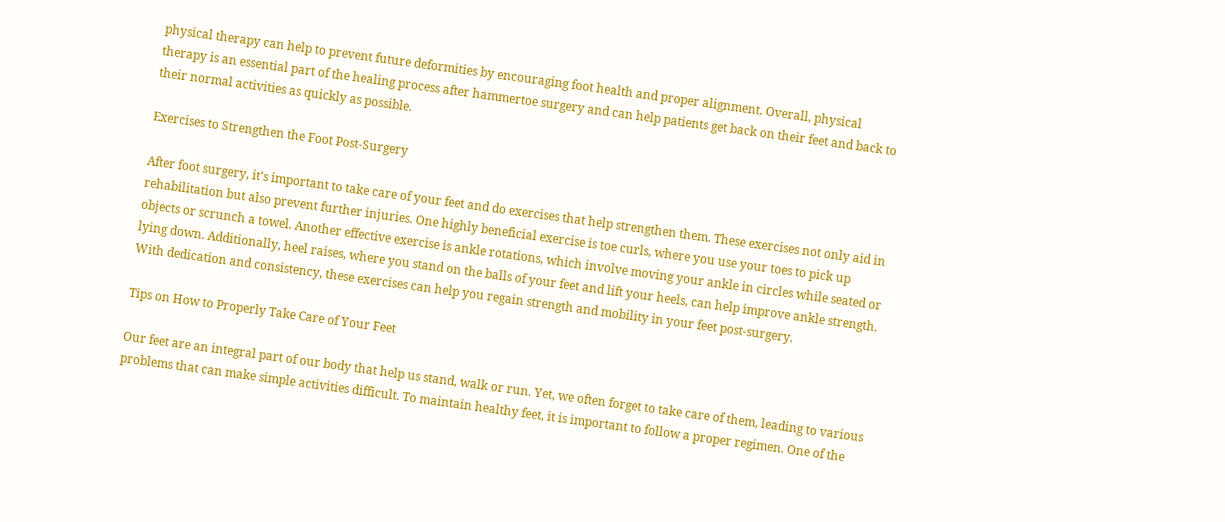physical therapy can help to prevent future deformities by encouraging foot health and proper alignment. Overall, physical therapy is an essential part of the healing process after hammertoe surgery and can help patients get back on their feet and back to their normal activities as quickly as possible.

Exercises to Strengthen the Foot Post-Surgery

After foot surgery, it’s important to take care of your feet and do exercises that help strengthen them. These exercises not only aid in rehabilitation but also prevent further injuries. One highly beneficial exercise is toe curls, where you use your toes to pick up objects or scrunch a towel. Another effective exercise is ankle rotations, which involve moving your ankle in circles while seated or lying down. Additionally, heel raises, where you stand on the balls of your feet and lift your heels, can help improve ankle strength. With dedication and consistency, these exercises can help you regain strength and mobility in your feet post-surgery.

Tips on How to Properly Take Care of Your Feet

Our feet are an integral part of our body that help us stand, walk or run. Yet, we often forget to take care of them, leading to various problems that can make simple activities difficult. To maintain healthy feet, it is important to follow a proper regimen. One of the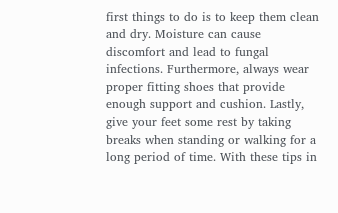first things to do is to keep them clean and dry. Moisture can cause discomfort and lead to fungal infections. Furthermore, always wear proper fitting shoes that provide enough support and cushion. Lastly, give your feet some rest by taking breaks when standing or walking for a long period of time. With these tips in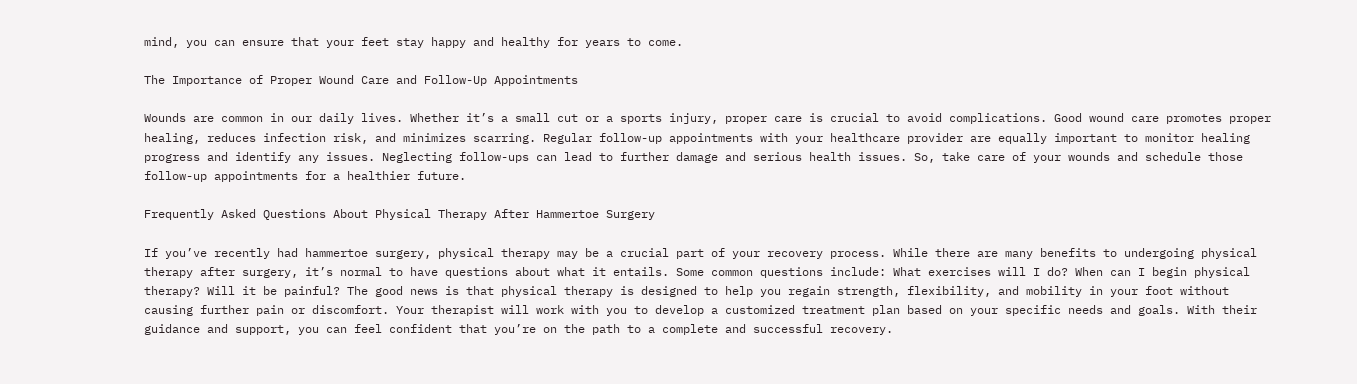mind, you can ensure that your feet stay happy and healthy for years to come.

The Importance of Proper Wound Care and Follow-Up Appointments

Wounds are common in our daily lives. Whether it’s a small cut or a sports injury, proper care is crucial to avoid complications. Good wound care promotes proper healing, reduces infection risk, and minimizes scarring. Regular follow-up appointments with your healthcare provider are equally important to monitor healing progress and identify any issues. Neglecting follow-ups can lead to further damage and serious health issues. So, take care of your wounds and schedule those follow-up appointments for a healthier future.

Frequently Asked Questions About Physical Therapy After Hammertoe Surgery

If you’ve recently had hammertoe surgery, physical therapy may be a crucial part of your recovery process. While there are many benefits to undergoing physical therapy after surgery, it’s normal to have questions about what it entails. Some common questions include: What exercises will I do? When can I begin physical therapy? Will it be painful? The good news is that physical therapy is designed to help you regain strength, flexibility, and mobility in your foot without causing further pain or discomfort. Your therapist will work with you to develop a customized treatment plan based on your specific needs and goals. With their guidance and support, you can feel confident that you’re on the path to a complete and successful recovery.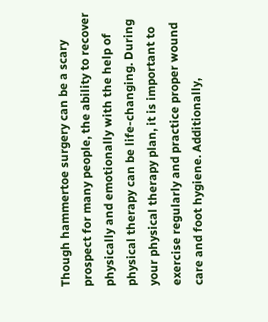Though hammertoe surgery can be a scary prospect for many people, the ability to recover physically and emotionally with the help of physical therapy can be life-changing. During your physical therapy plan, it is important to exercise regularly and practice proper wound care and foot hygiene. Additionally,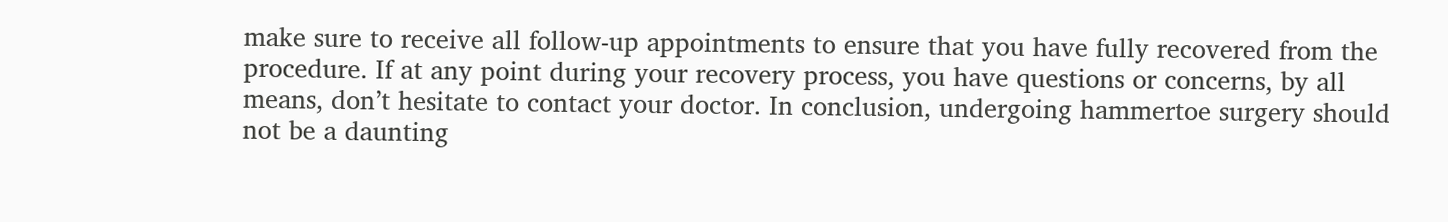make sure to receive all follow-up appointments to ensure that you have fully recovered from the procedure. If at any point during your recovery process, you have questions or concerns, by all means, don’t hesitate to contact your doctor. In conclusion, undergoing hammertoe surgery should not be a daunting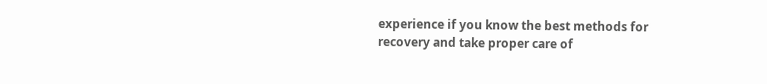experience if you know the best methods for recovery and take proper care of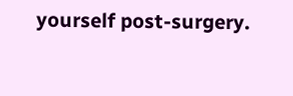yourself post-surgery.